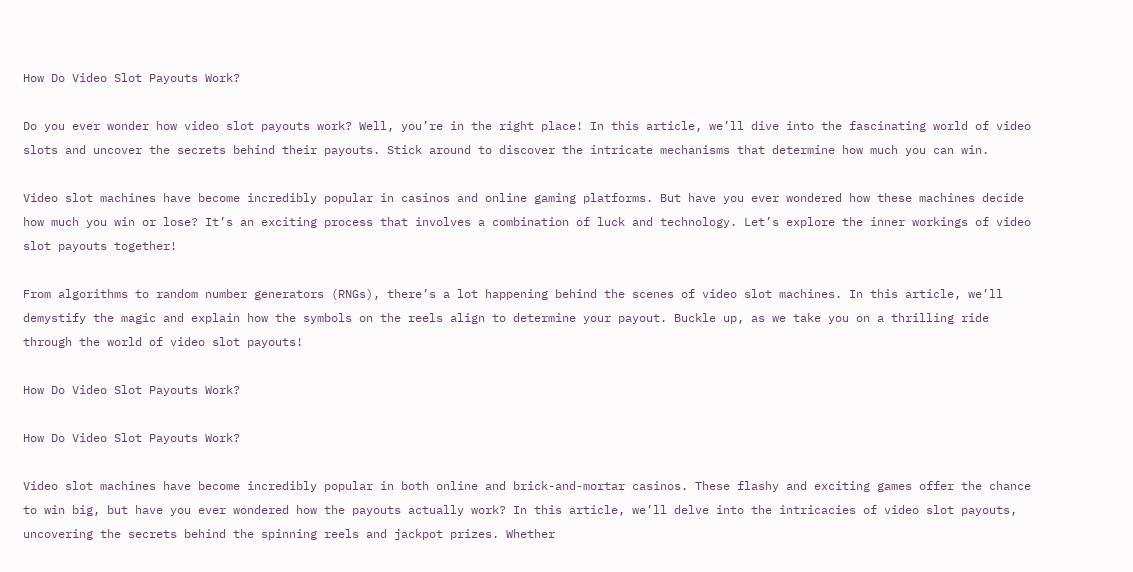How Do Video Slot Payouts Work?

Do you ever wonder how video slot payouts work? Well, you’re in the right place! In this article, we’ll dive into the fascinating world of video slots and uncover the secrets behind their payouts. Stick around to discover the intricate mechanisms that determine how much you can win.

Video slot machines have become incredibly popular in casinos and online gaming platforms. But have you ever wondered how these machines decide how much you win or lose? It’s an exciting process that involves a combination of luck and technology. Let’s explore the inner workings of video slot payouts together!

From algorithms to random number generators (RNGs), there’s a lot happening behind the scenes of video slot machines. In this article, we’ll demystify the magic and explain how the symbols on the reels align to determine your payout. Buckle up, as we take you on a thrilling ride through the world of video slot payouts!

How Do Video Slot Payouts Work?

How Do Video Slot Payouts Work?

Video slot machines have become incredibly popular in both online and brick-and-mortar casinos. These flashy and exciting games offer the chance to win big, but have you ever wondered how the payouts actually work? In this article, we’ll delve into the intricacies of video slot payouts, uncovering the secrets behind the spinning reels and jackpot prizes. Whether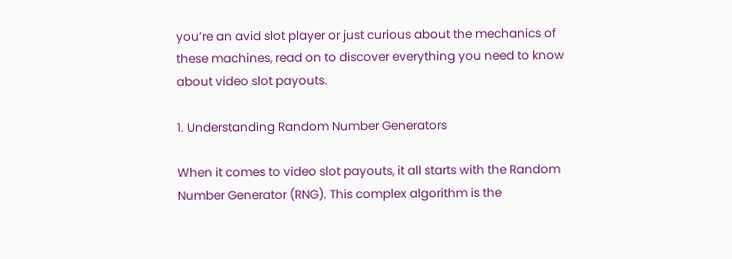you’re an avid slot player or just curious about the mechanics of these machines, read on to discover everything you need to know about video slot payouts.

1. Understanding Random Number Generators

When it comes to video slot payouts, it all starts with the Random Number Generator (RNG). This complex algorithm is the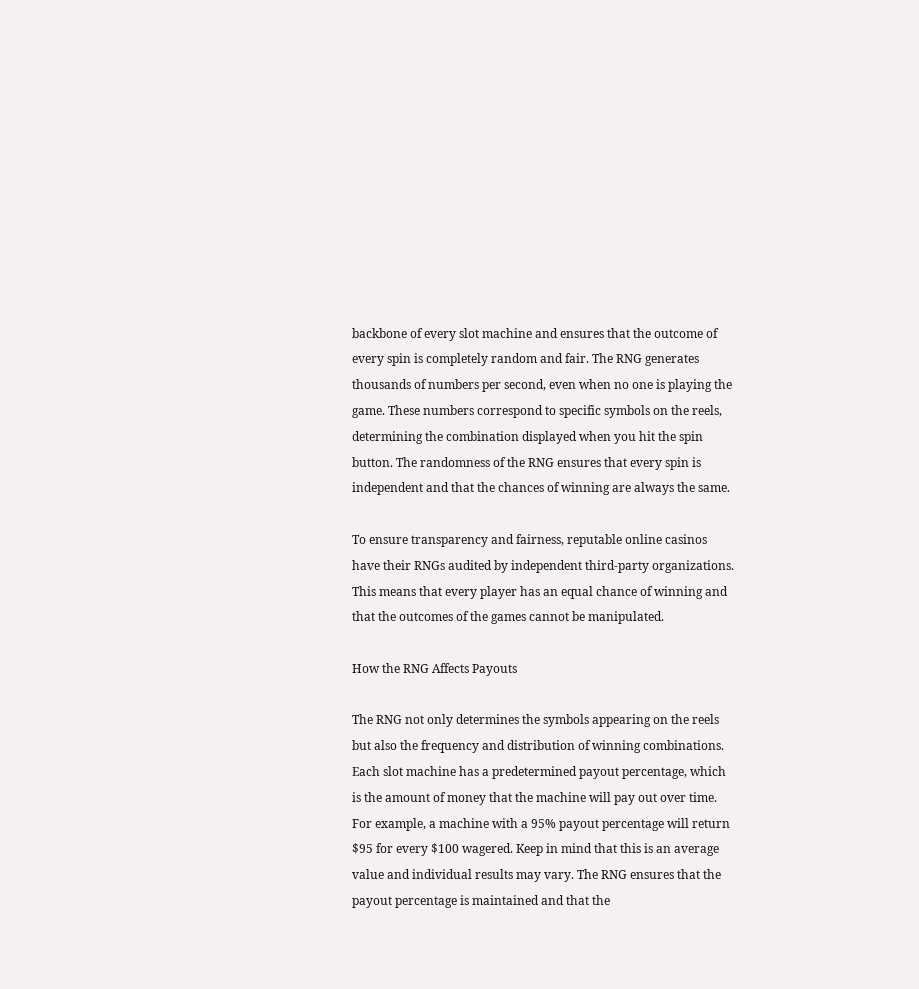backbone of every slot machine and ensures that the outcome of every spin is completely random and fair. The RNG generates thousands of numbers per second, even when no one is playing the game. These numbers correspond to specific symbols on the reels, determining the combination displayed when you hit the spin button. The randomness of the RNG ensures that every spin is independent and that the chances of winning are always the same.

To ensure transparency and fairness, reputable online casinos have their RNGs audited by independent third-party organizations. This means that every player has an equal chance of winning and that the outcomes of the games cannot be manipulated.

How the RNG Affects Payouts

The RNG not only determines the symbols appearing on the reels but also the frequency and distribution of winning combinations. Each slot machine has a predetermined payout percentage, which is the amount of money that the machine will pay out over time. For example, a machine with a 95% payout percentage will return $95 for every $100 wagered. Keep in mind that this is an average value and individual results may vary. The RNG ensures that the payout percentage is maintained and that the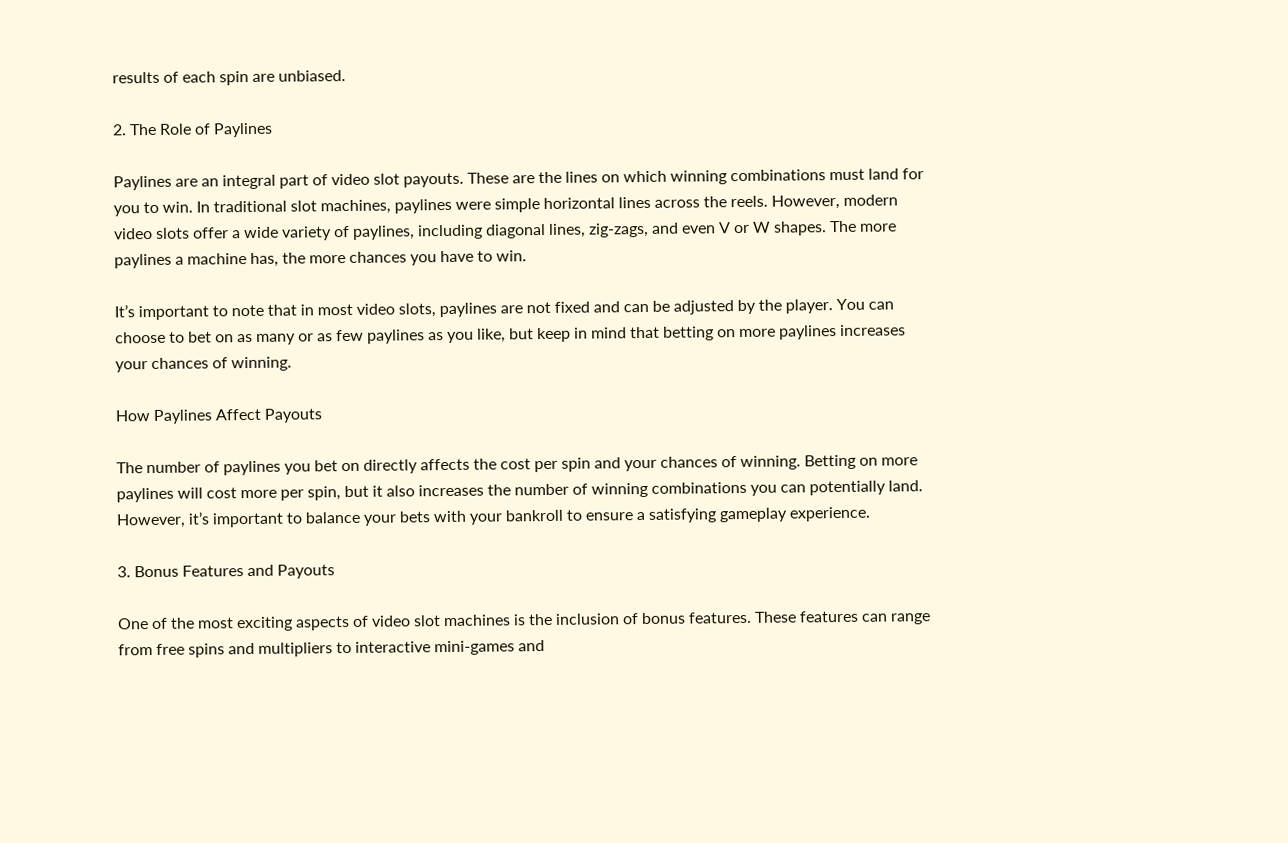results of each spin are unbiased.

2. The Role of Paylines

Paylines are an integral part of video slot payouts. These are the lines on which winning combinations must land for you to win. In traditional slot machines, paylines were simple horizontal lines across the reels. However, modern video slots offer a wide variety of paylines, including diagonal lines, zig-zags, and even V or W shapes. The more paylines a machine has, the more chances you have to win.

It’s important to note that in most video slots, paylines are not fixed and can be adjusted by the player. You can choose to bet on as many or as few paylines as you like, but keep in mind that betting on more paylines increases your chances of winning.

How Paylines Affect Payouts

The number of paylines you bet on directly affects the cost per spin and your chances of winning. Betting on more paylines will cost more per spin, but it also increases the number of winning combinations you can potentially land. However, it’s important to balance your bets with your bankroll to ensure a satisfying gameplay experience.

3. Bonus Features and Payouts

One of the most exciting aspects of video slot machines is the inclusion of bonus features. These features can range from free spins and multipliers to interactive mini-games and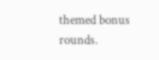themed bonus rounds.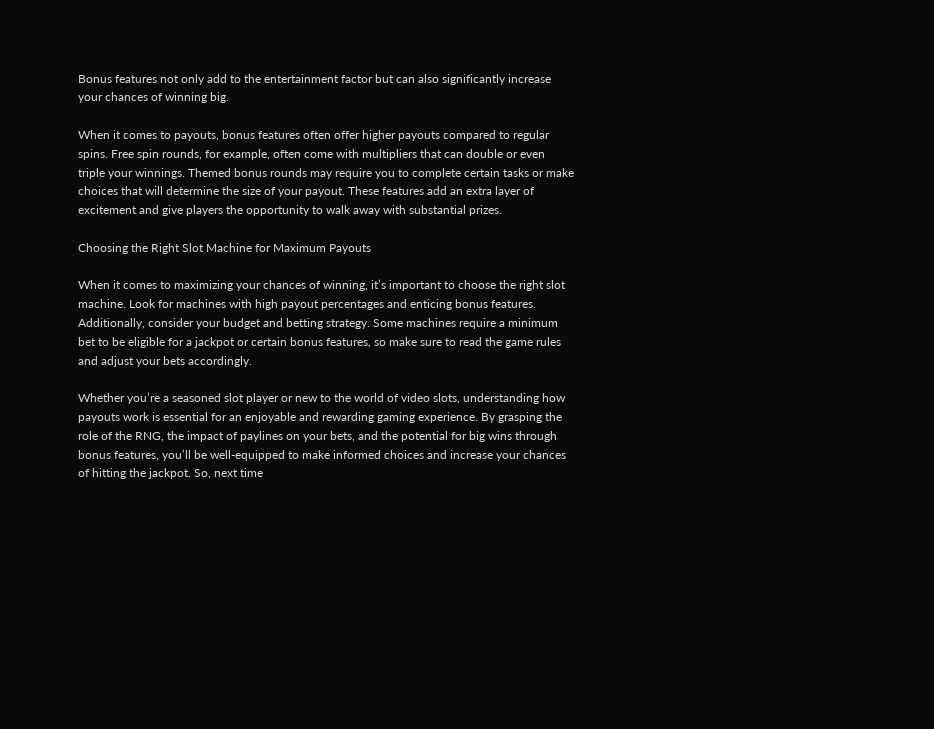Bonus features not only add to the entertainment factor but can also significantly increase your chances of winning big.

When it comes to payouts, bonus features often offer higher payouts compared to regular spins. Free spin rounds, for example, often come with multipliers that can double or even triple your winnings. Themed bonus rounds may require you to complete certain tasks or make choices that will determine the size of your payout. These features add an extra layer of excitement and give players the opportunity to walk away with substantial prizes.

Choosing the Right Slot Machine for Maximum Payouts

When it comes to maximizing your chances of winning, it’s important to choose the right slot machine. Look for machines with high payout percentages and enticing bonus features. Additionally, consider your budget and betting strategy. Some machines require a minimum bet to be eligible for a jackpot or certain bonus features, so make sure to read the game rules and adjust your bets accordingly.

Whether you’re a seasoned slot player or new to the world of video slots, understanding how payouts work is essential for an enjoyable and rewarding gaming experience. By grasping the role of the RNG, the impact of paylines on your bets, and the potential for big wins through bonus features, you’ll be well-equipped to make informed choices and increase your chances of hitting the jackpot. So, next time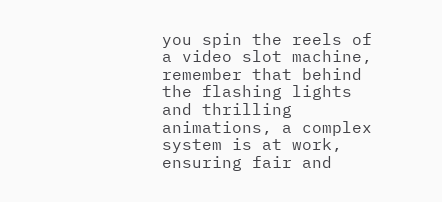you spin the reels of a video slot machine, remember that behind the flashing lights and thrilling animations, a complex system is at work, ensuring fair and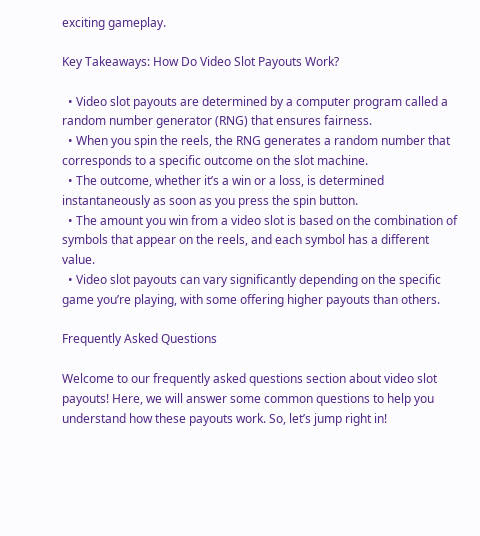exciting gameplay.

Key Takeaways: How Do Video Slot Payouts Work?

  • Video slot payouts are determined by a computer program called a random number generator (RNG) that ensures fairness.
  • When you spin the reels, the RNG generates a random number that corresponds to a specific outcome on the slot machine.
  • The outcome, whether it’s a win or a loss, is determined instantaneously as soon as you press the spin button.
  • The amount you win from a video slot is based on the combination of symbols that appear on the reels, and each symbol has a different value.
  • Video slot payouts can vary significantly depending on the specific game you’re playing, with some offering higher payouts than others.

Frequently Asked Questions

Welcome to our frequently asked questions section about video slot payouts! Here, we will answer some common questions to help you understand how these payouts work. So, let’s jump right in!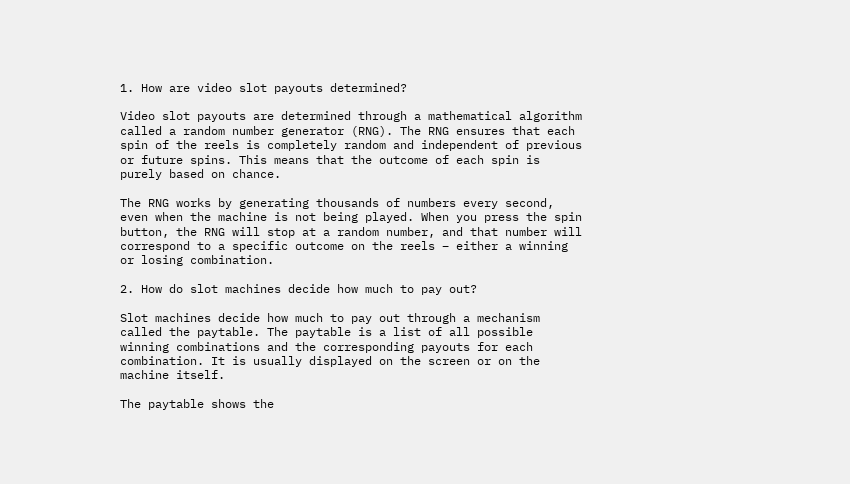1. How are video slot payouts determined?

Video slot payouts are determined through a mathematical algorithm called a random number generator (RNG). The RNG ensures that each spin of the reels is completely random and independent of previous or future spins. This means that the outcome of each spin is purely based on chance.

The RNG works by generating thousands of numbers every second, even when the machine is not being played. When you press the spin button, the RNG will stop at a random number, and that number will correspond to a specific outcome on the reels – either a winning or losing combination.

2. How do slot machines decide how much to pay out?

Slot machines decide how much to pay out through a mechanism called the paytable. The paytable is a list of all possible winning combinations and the corresponding payouts for each combination. It is usually displayed on the screen or on the machine itself.

The paytable shows the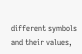different symbols and their values,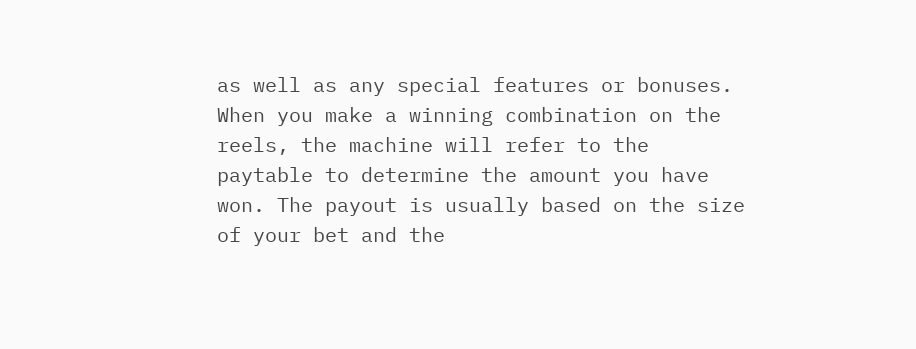as well as any special features or bonuses. When you make a winning combination on the reels, the machine will refer to the paytable to determine the amount you have won. The payout is usually based on the size of your bet and the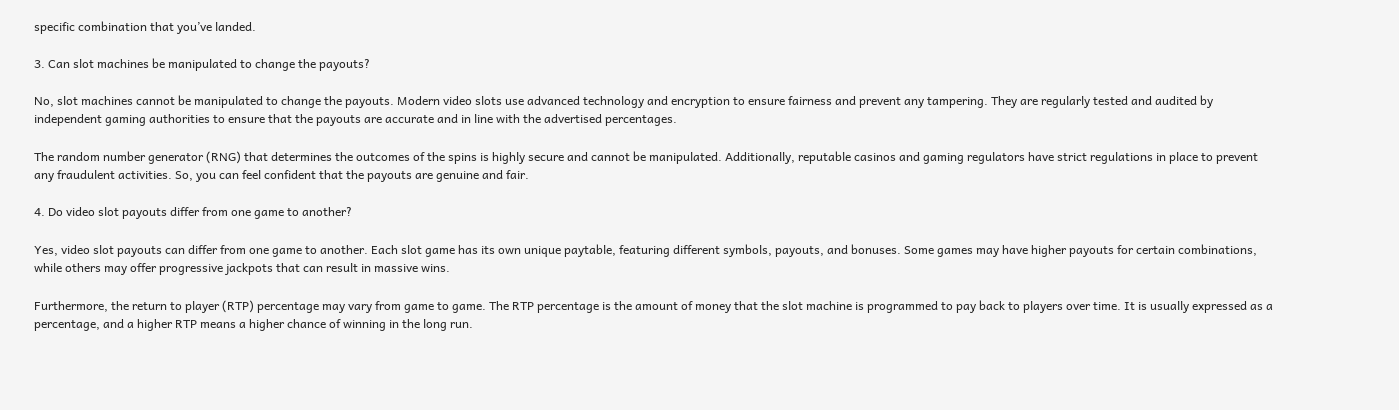specific combination that you’ve landed.

3. Can slot machines be manipulated to change the payouts?

No, slot machines cannot be manipulated to change the payouts. Modern video slots use advanced technology and encryption to ensure fairness and prevent any tampering. They are regularly tested and audited by independent gaming authorities to ensure that the payouts are accurate and in line with the advertised percentages.

The random number generator (RNG) that determines the outcomes of the spins is highly secure and cannot be manipulated. Additionally, reputable casinos and gaming regulators have strict regulations in place to prevent any fraudulent activities. So, you can feel confident that the payouts are genuine and fair.

4. Do video slot payouts differ from one game to another?

Yes, video slot payouts can differ from one game to another. Each slot game has its own unique paytable, featuring different symbols, payouts, and bonuses. Some games may have higher payouts for certain combinations, while others may offer progressive jackpots that can result in massive wins.

Furthermore, the return to player (RTP) percentage may vary from game to game. The RTP percentage is the amount of money that the slot machine is programmed to pay back to players over time. It is usually expressed as a percentage, and a higher RTP means a higher chance of winning in the long run.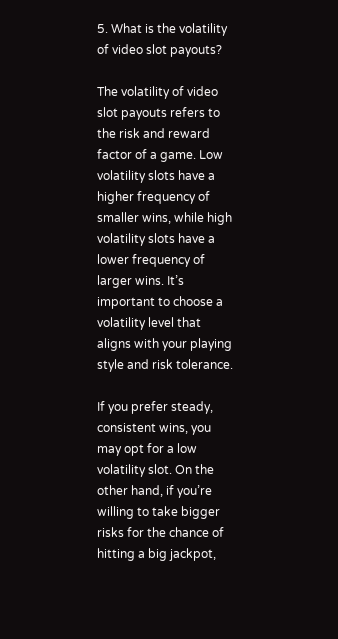5. What is the volatility of video slot payouts?

The volatility of video slot payouts refers to the risk and reward factor of a game. Low volatility slots have a higher frequency of smaller wins, while high volatility slots have a lower frequency of larger wins. It’s important to choose a volatility level that aligns with your playing style and risk tolerance.

If you prefer steady, consistent wins, you may opt for a low volatility slot. On the other hand, if you’re willing to take bigger risks for the chance of hitting a big jackpot,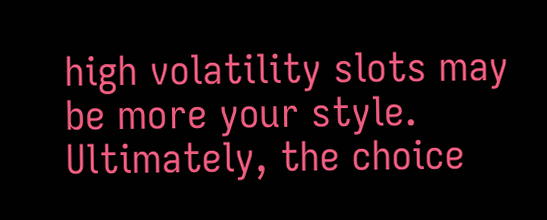high volatility slots may be more your style. Ultimately, the choice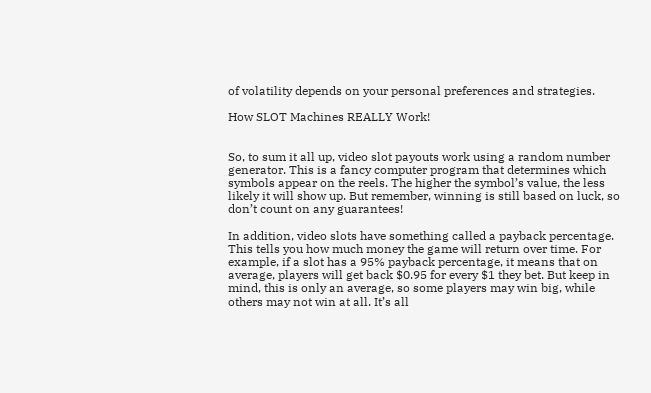of volatility depends on your personal preferences and strategies.

How SLOT Machines REALLY Work!


So, to sum it all up, video slot payouts work using a random number generator. This is a fancy computer program that determines which symbols appear on the reels. The higher the symbol’s value, the less likely it will show up. But remember, winning is still based on luck, so don’t count on any guarantees!

In addition, video slots have something called a payback percentage. This tells you how much money the game will return over time. For example, if a slot has a 95% payback percentage, it means that on average, players will get back $0.95 for every $1 they bet. But keep in mind, this is only an average, so some players may win big, while others may not win at all. It’s all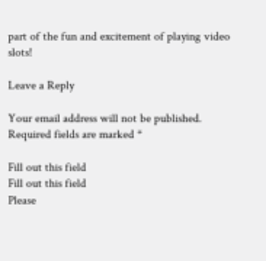part of the fun and excitement of playing video slots!

Leave a Reply

Your email address will not be published. Required fields are marked *

Fill out this field
Fill out this field
Please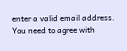enter a valid email address.
You need to agree with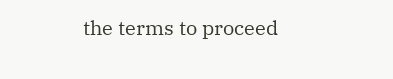the terms to proceed